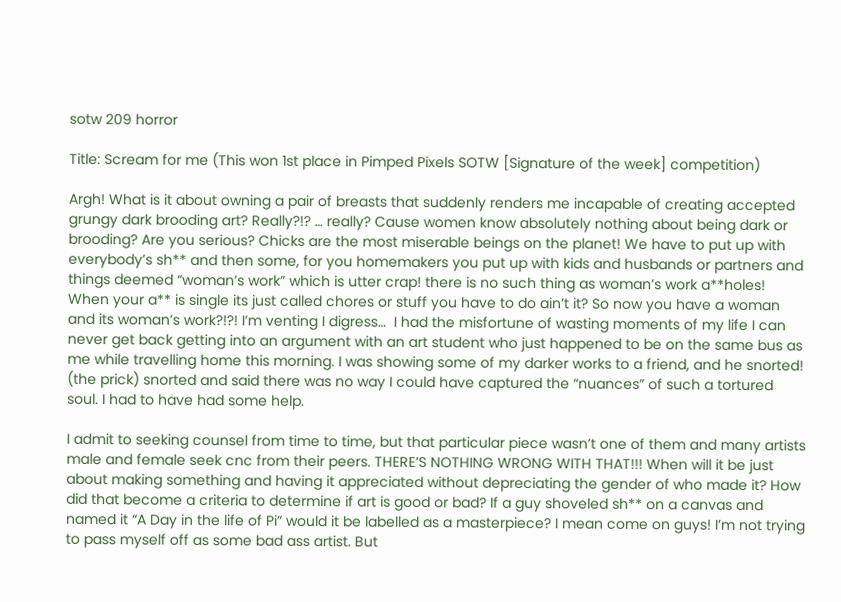sotw 209 horror

Title: Scream for me (This won 1st place in Pimped Pixels SOTW [Signature of the week] competition)

Argh! What is it about owning a pair of breasts that suddenly renders me incapable of creating accepted grungy dark brooding art? Really?!? … really? Cause women know absolutely nothing about being dark or brooding? Are you serious? Chicks are the most miserable beings on the planet! We have to put up with everybody’s sh** and then some, for you homemakers you put up with kids and husbands or partners and things deemed “woman’s work” which is utter crap! there is no such thing as woman’s work a**holes! When your a** is single its just called chores or stuff you have to do ain’t it? So now you have a woman and its woman’s work?!?! I’m venting I digress…  I had the misfortune of wasting moments of my life I can never get back getting into an argument with an art student who just happened to be on the same bus as me while travelling home this morning. I was showing some of my darker works to a friend, and he snorted! (the prick) snorted and said there was no way I could have captured the “nuances” of such a tortured soul. I had to have had some help.

I admit to seeking counsel from time to time, but that particular piece wasn’t one of them and many artists male and female seek cnc from their peers. THERE’S NOTHING WRONG WITH THAT!!! When will it be just about making something and having it appreciated without depreciating the gender of who made it? How did that become a criteria to determine if art is good or bad? If a guy shoveled sh** on a canvas and named it “A Day in the life of Pi” would it be labelled as a masterpiece? I mean come on guys! I’m not trying to pass myself off as some bad ass artist. But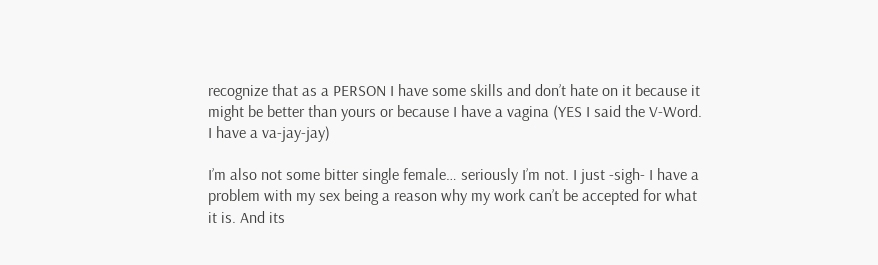recognize that as a PERSON I have some skills and don’t hate on it because it might be better than yours or because I have a vagina (YES I said the V-Word. I have a va-jay-jay)

I’m also not some bitter single female… seriously I’m not. I just -sigh- I have a problem with my sex being a reason why my work can’t be accepted for what it is. And its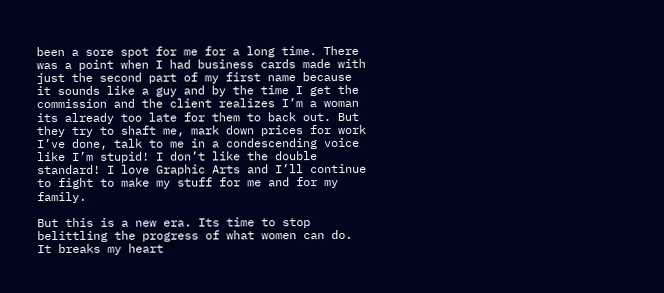been a sore spot for me for a long time. There was a point when I had business cards made with just the second part of my first name because it sounds like a guy and by the time I get the commission and the client realizes I’m a woman its already too late for them to back out. But they try to shaft me, mark down prices for work I’ve done, talk to me in a condescending voice like I’m stupid! I don’t like the double standard! I love Graphic Arts and I’ll continue to fight to make my stuff for me and for my family.

But this is a new era. Its time to stop belittling the progress of what women can do. It breaks my heart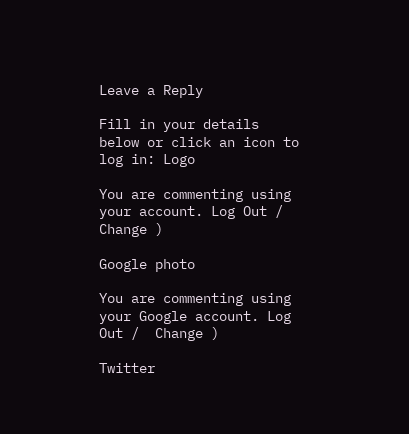Leave a Reply

Fill in your details below or click an icon to log in: Logo

You are commenting using your account. Log Out /  Change )

Google photo

You are commenting using your Google account. Log Out /  Change )

Twitter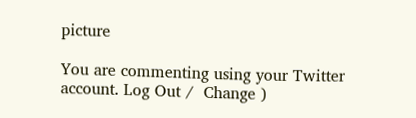picture

You are commenting using your Twitter account. Log Out /  Change )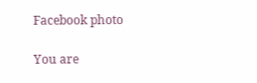Facebook photo

You are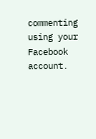commenting using your Facebook account.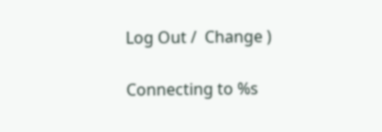Log Out /  Change )

Connecting to %s